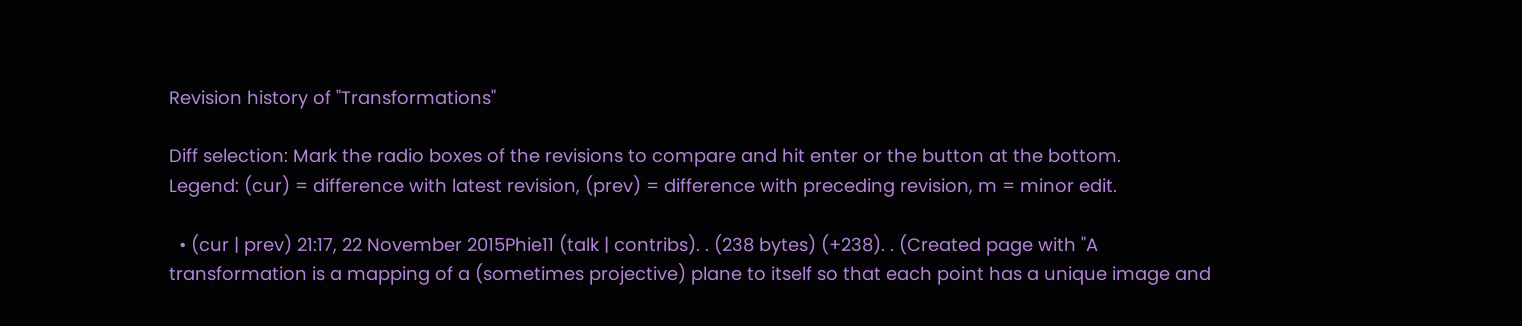Revision history of "Transformations"

Diff selection: Mark the radio boxes of the revisions to compare and hit enter or the button at the bottom.
Legend: (cur) = difference with latest revision, (prev) = difference with preceding revision, m = minor edit.

  • (cur | prev) 21:17, 22 November 2015Phie11 (talk | contribs). . (238 bytes) (+238). . (Created page with "A transformation is a mapping of a (sometimes projective) plane to itself so that each point has a unique image and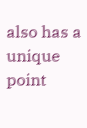also has a unique point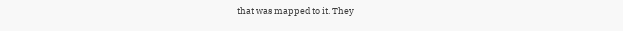that was mapped to it. They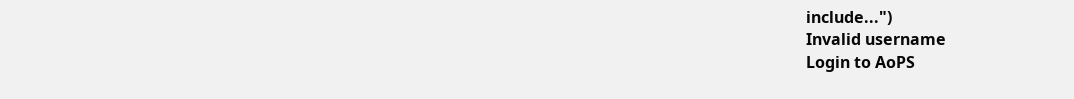include...")
Invalid username
Login to AoPS